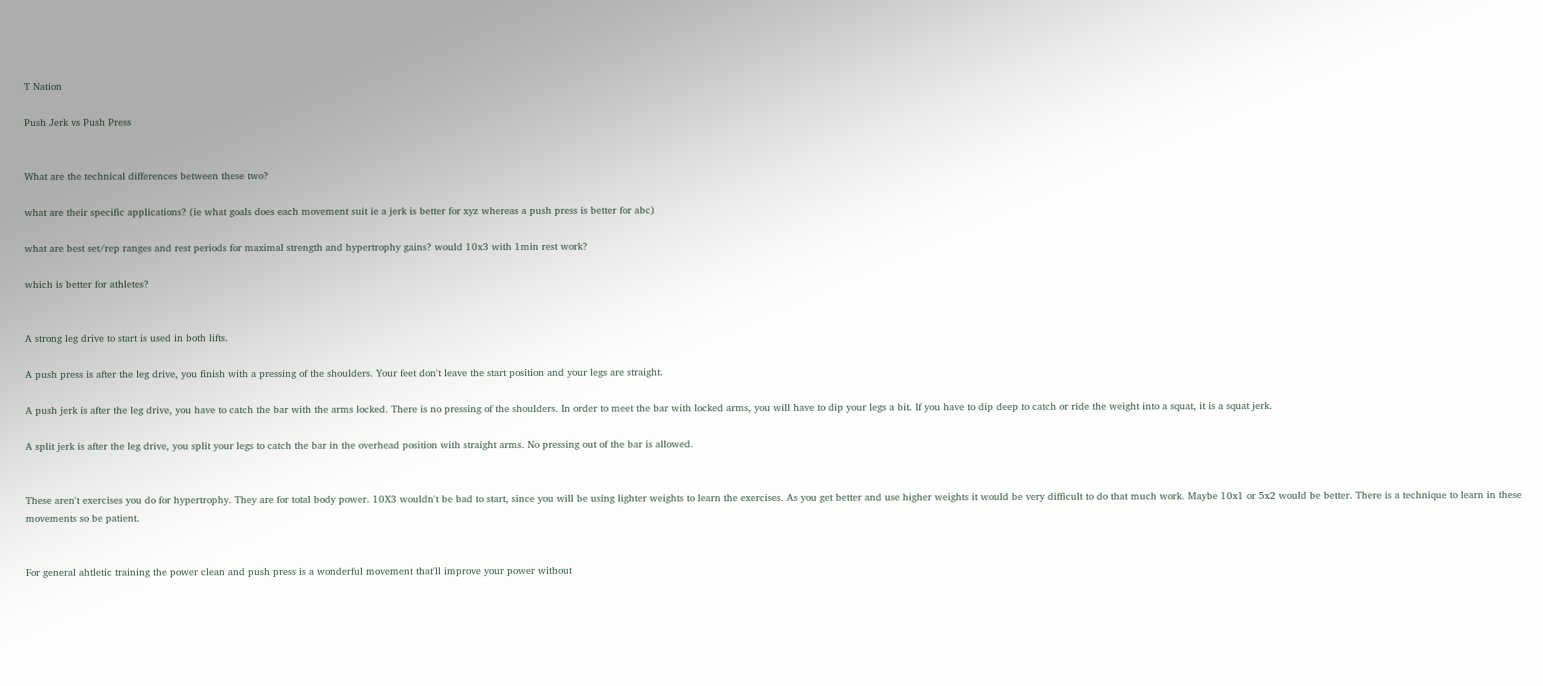T Nation

Push Jerk vs Push Press


What are the technical differences between these two?

what are their specific applications? (ie what goals does each movement suit ie a jerk is better for xyz whereas a push press is better for abc)

what are best set/rep ranges and rest periods for maximal strength and hypertrophy gains? would 10x3 with 1min rest work?

which is better for athletes?


A strong leg drive to start is used in both lifts.

A push press is after the leg drive, you finish with a pressing of the shoulders. Your feet don't leave the start position and your legs are straight.

A push jerk is after the leg drive, you have to catch the bar with the arms locked. There is no pressing of the shoulders. In order to meet the bar with locked arms, you will have to dip your legs a bit. If you have to dip deep to catch or ride the weight into a squat, it is a squat jerk.

A split jerk is after the leg drive, you split your legs to catch the bar in the overhead position with straight arms. No pressing out of the bar is allowed.


These aren't exercises you do for hypertrophy. They are for total body power. 10X3 wouldn't be bad to start, since you will be using lighter weights to learn the exercises. As you get better and use higher weights it would be very difficult to do that much work. Maybe 10x1 or 5x2 would be better. There is a technique to learn in these movements so be patient.


For general ahtletic training the power clean and push press is a wonderful movement that'll improve your power without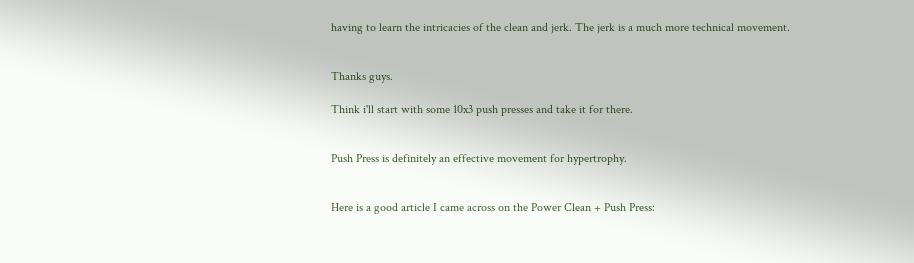having to learn the intricacies of the clean and jerk. The jerk is a much more technical movement.


Thanks guys.

Think i'll start with some 10x3 push presses and take it for there.


Push Press is definitely an effective movement for hypertrophy.


Here is a good article I came across on the Power Clean + Push Press: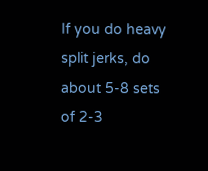If you do heavy split jerks, do about 5-8 sets of 2-3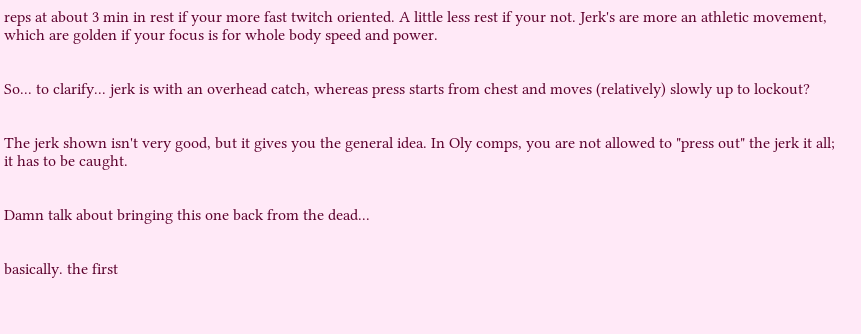reps at about 3 min in rest if your more fast twitch oriented. A little less rest if your not. Jerk's are more an athletic movement, which are golden if your focus is for whole body speed and power.


So... to clarify... jerk is with an overhead catch, whereas press starts from chest and moves (relatively) slowly up to lockout?


The jerk shown isn't very good, but it gives you the general idea. In Oly comps, you are not allowed to "press out" the jerk it all; it has to be caught.


Damn talk about bringing this one back from the dead...


basically. the first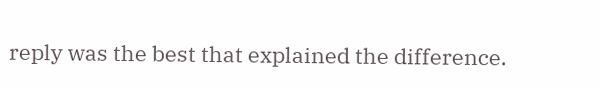reply was the best that explained the difference.